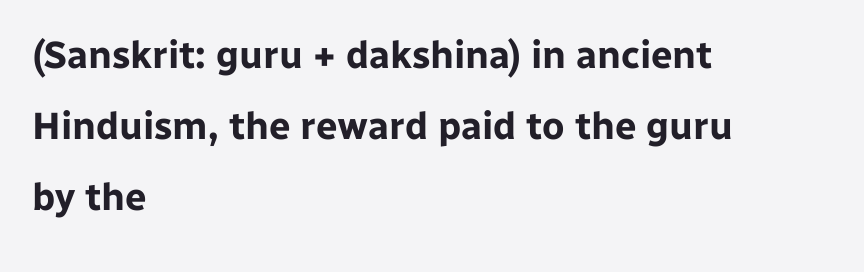(Sanskrit: guru + dakshina) in ancient Hinduism, the reward paid to the guru by the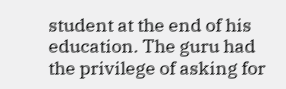student at the end of his education. The guru had the privilege of asking for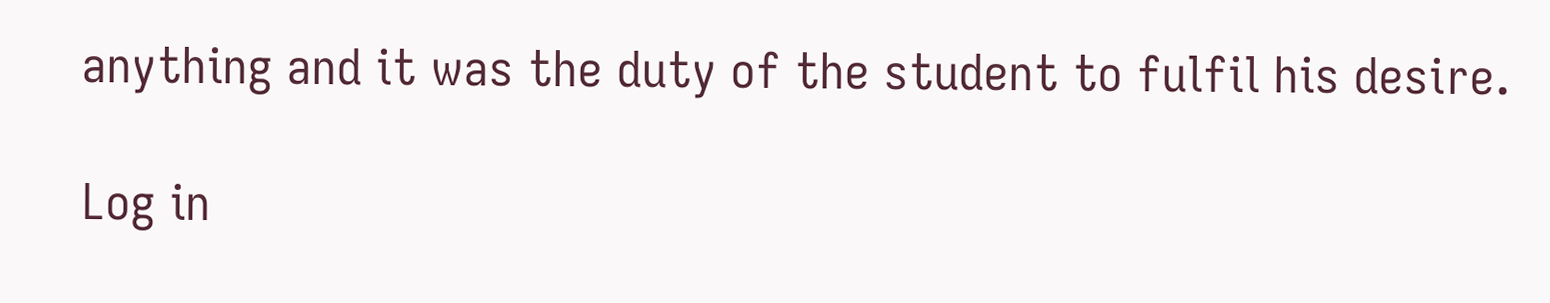anything and it was the duty of the student to fulfil his desire.

Log in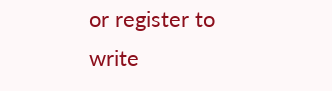or register to write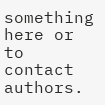something here or to contact authors.